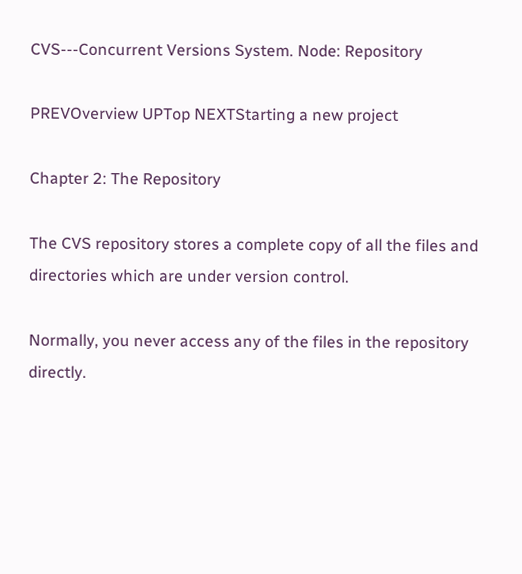CVS---Concurrent Versions System. Node: Repository

PREVOverview UPTop NEXTStarting a new project

Chapter 2: The Repository

The CVS repository stores a complete copy of all the files and directories which are under version control.

Normally, you never access any of the files in the repository directly.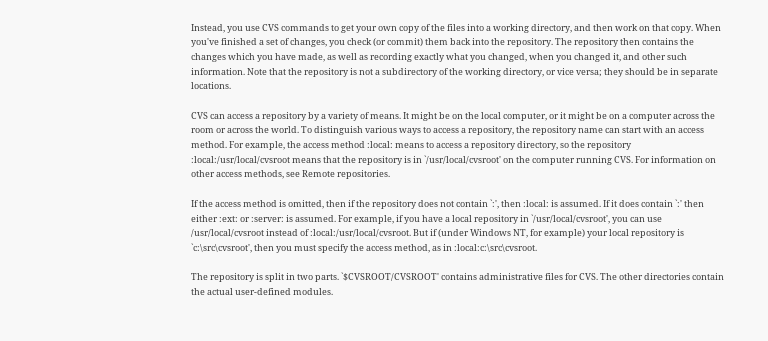Instead, you use CVS commands to get your own copy of the files into a working directory, and then work on that copy. When you've finished a set of changes, you check (or commit) them back into the repository. The repository then contains the changes which you have made, as well as recording exactly what you changed, when you changed it, and other such information. Note that the repository is not a subdirectory of the working directory, or vice versa; they should be in separate locations.

CVS can access a repository by a variety of means. It might be on the local computer, or it might be on a computer across the room or across the world. To distinguish various ways to access a repository, the repository name can start with an access method. For example, the access method :local: means to access a repository directory, so the repository :local:/usr/local/cvsroot means that the repository is in `/usr/local/cvsroot' on the computer running CVS. For information on other access methods, see Remote repositories.

If the access method is omitted, then if the repository does not contain `:', then :local: is assumed. If it does contain `:' then either :ext: or :server: is assumed. For example, if you have a local repository in `/usr/local/cvsroot', you can use /usr/local/cvsroot instead of :local:/usr/local/cvsroot. But if (under Windows NT, for example) your local repository is `c:\src\cvsroot', then you must specify the access method, as in :local:c:\src\cvsroot.

The repository is split in two parts. `$CVSROOT/CVSROOT' contains administrative files for CVS. The other directories contain the actual user-defined modules.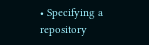• Specifying a repository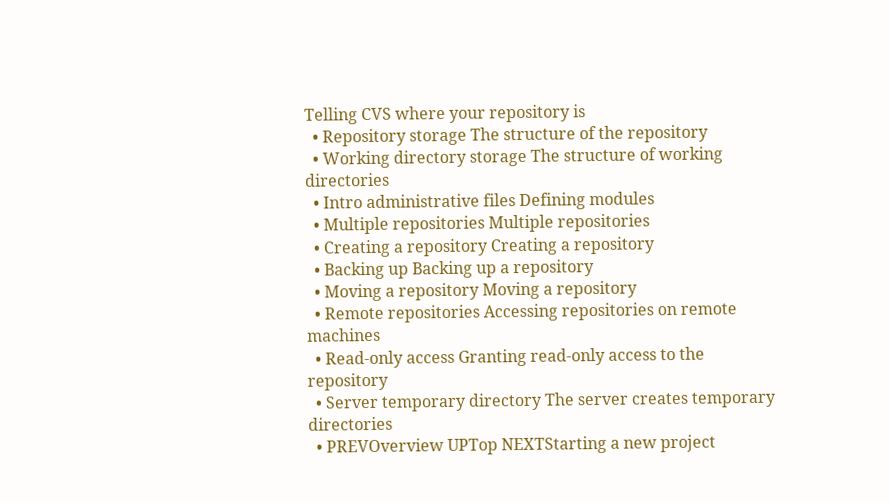Telling CVS where your repository is
  • Repository storage The structure of the repository
  • Working directory storage The structure of working directories
  • Intro administrative files Defining modules
  • Multiple repositories Multiple repositories
  • Creating a repository Creating a repository
  • Backing up Backing up a repository
  • Moving a repository Moving a repository
  • Remote repositories Accessing repositories on remote machines
  • Read-only access Granting read-only access to the repository
  • Server temporary directory The server creates temporary directories
  • PREVOverview UPTop NEXTStarting a new project